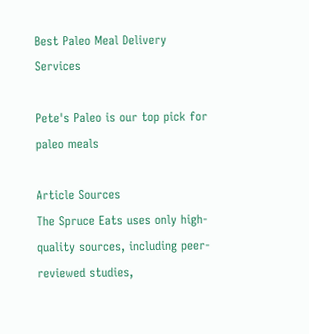Best Paleo Meal Delivery Services

Pete's Paleo is our top pick for paleo meals

Article Sources
The Spruce Eats uses only high-quality sources, including peer-reviewed studies,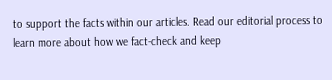to support the facts within our articles. Read our editorial process to learn more about how we fact-check and keep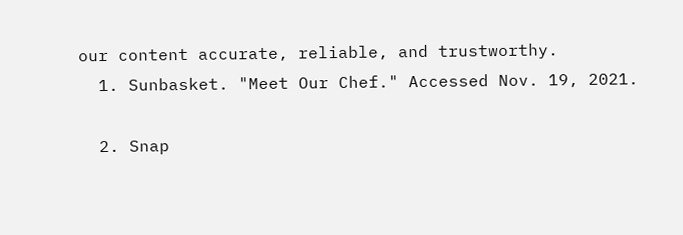our content accurate, reliable, and trustworthy.
  1. Sunbasket. "Meet Our Chef." Accessed Nov. 19, 2021.

  2. Snap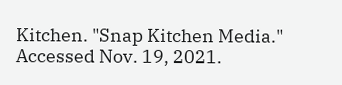Kitchen. "Snap Kitchen Media." Accessed Nov. 19, 2021.